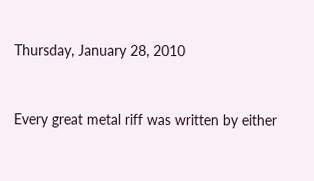Thursday, January 28, 2010


Every great metal riff was written by either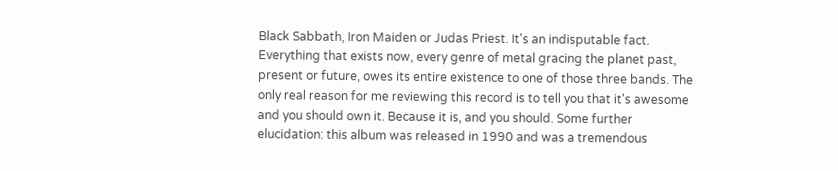Black Sabbath, Iron Maiden or Judas Priest. It's an indisputable fact. Everything that exists now, every genre of metal gracing the planet past, present or future, owes its entire existence to one of those three bands. The only real reason for me reviewing this record is to tell you that it's awesome and you should own it. Because it is, and you should. Some further elucidation: this album was released in 1990 and was a tremendous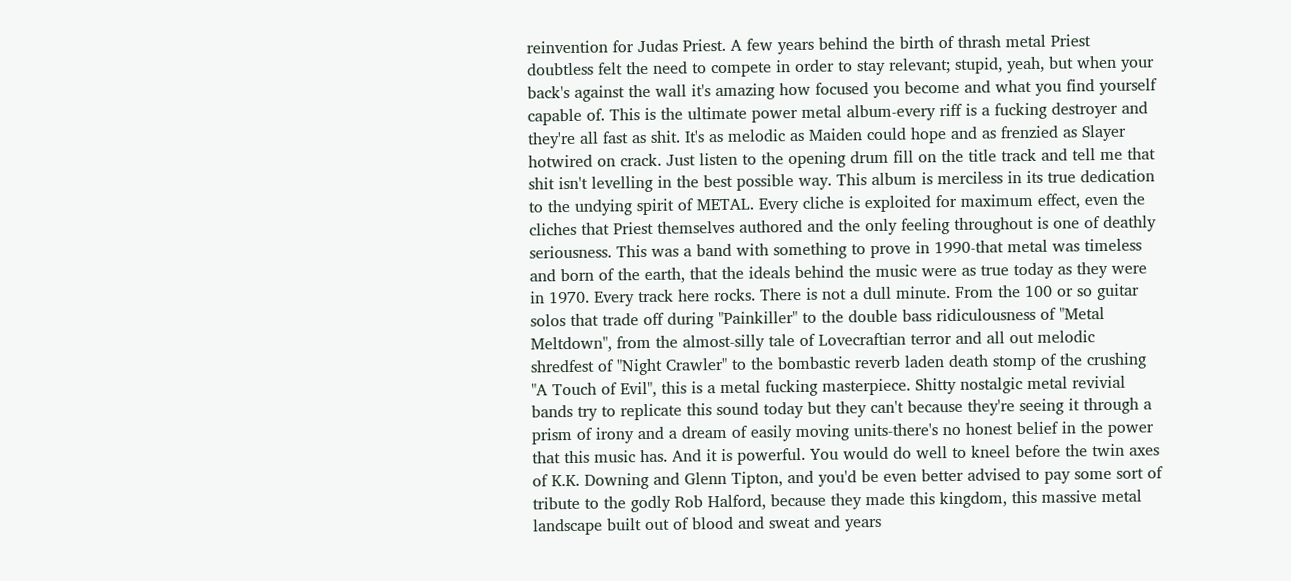reinvention for Judas Priest. A few years behind the birth of thrash metal Priest doubtless felt the need to compete in order to stay relevant; stupid, yeah, but when your back's against the wall it's amazing how focused you become and what you find yourself capable of. This is the ultimate power metal album-every riff is a fucking destroyer and they're all fast as shit. It's as melodic as Maiden could hope and as frenzied as Slayer hotwired on crack. Just listen to the opening drum fill on the title track and tell me that shit isn't levelling in the best possible way. This album is merciless in its true dedication to the undying spirit of METAL. Every cliche is exploited for maximum effect, even the cliches that Priest themselves authored and the only feeling throughout is one of deathly seriousness. This was a band with something to prove in 1990-that metal was timeless and born of the earth, that the ideals behind the music were as true today as they were in 1970. Every track here rocks. There is not a dull minute. From the 100 or so guitar solos that trade off during "Painkiller" to the double bass ridiculousness of "Metal Meltdown", from the almost-silly tale of Lovecraftian terror and all out melodic shredfest of "Night Crawler" to the bombastic reverb laden death stomp of the crushing "A Touch of Evil", this is a metal fucking masterpiece. Shitty nostalgic metal revivial bands try to replicate this sound today but they can't because they're seeing it through a prism of irony and a dream of easily moving units-there's no honest belief in the power that this music has. And it is powerful. You would do well to kneel before the twin axes of K.K. Downing and Glenn Tipton, and you'd be even better advised to pay some sort of tribute to the godly Rob Halford, because they made this kingdom, this massive metal landscape built out of blood and sweat and years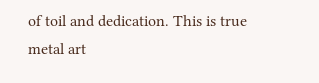of toil and dedication. This is true metal art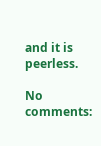and it is peerless.

No comments: